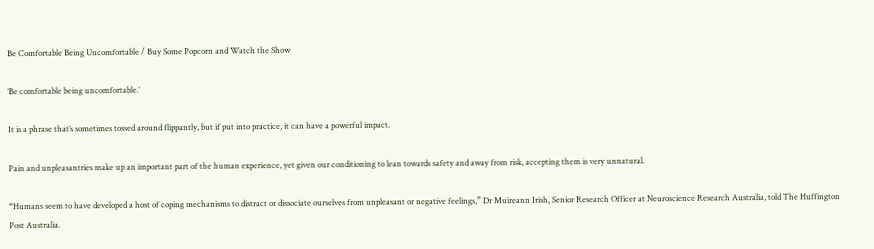Be Comfortable Being Uncomfortable / Buy Some Popcorn and Watch the Show

‘Be comfortable being uncomfortable.’

It is a phrase that’s sometimes tossed around flippantly, but if put into practice, it can have a powerful impact.

Pain and unpleasantries make up an important part of the human experience, yet given our conditioning to lean towards safety and away from risk, accepting them is very unnatural.

“Humans seem to have developed a host of coping mechanisms to distract or dissociate ourselves from unpleasant or negative feelings,” Dr Muireann Irish, Senior Research Officer at Neuroscience Research Australia, told The Huffington Post Australia.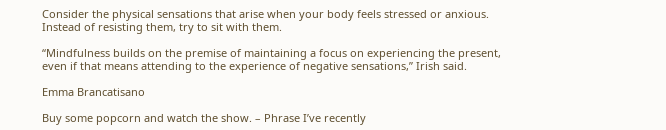Consider the physical sensations that arise when your body feels stressed or anxious. Instead of resisting them, try to sit with them.

“Mindfulness builds on the premise of maintaining a focus on experiencing the present, even if that means attending to the experience of negative sensations,” Irish said.

Emma Brancatisano

Buy some popcorn and watch the show. – Phrase I’ve recently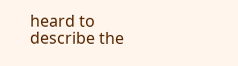heard to describe the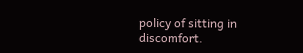policy of sitting in discomfort.